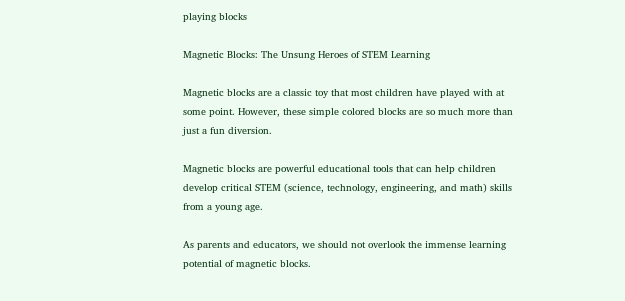playing blocks

Magnetic Blocks: The Unsung Heroes of STEM Learning

Magnetic blocks are a classic toy that most children have played with at some point. However, these simple colored blocks are so much more than just a fun diversion.

Magnetic blocks are powerful educational tools that can help children develop critical STEM (science, technology, engineering, and math) skills from a young age.

As parents and educators, we should not overlook the immense learning potential of magnetic blocks.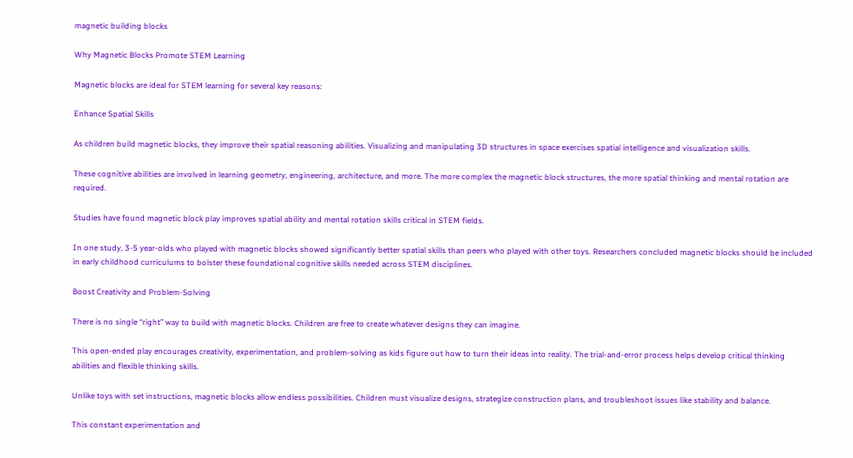magnetic building blocks

Why Magnetic Blocks Promote STEM Learning

Magnetic blocks are ideal for STEM learning for several key reasons:

Enhance Spatial Skills

As children build magnetic blocks, they improve their spatial reasoning abilities. Visualizing and manipulating 3D structures in space exercises spatial intelligence and visualization skills.

These cognitive abilities are involved in learning geometry, engineering, architecture, and more. The more complex the magnetic block structures, the more spatial thinking and mental rotation are required.

Studies have found magnetic block play improves spatial ability and mental rotation skills critical in STEM fields.

In one study, 3-5 year-olds who played with magnetic blocks showed significantly better spatial skills than peers who played with other toys. Researchers concluded magnetic blocks should be included in early childhood curriculums to bolster these foundational cognitive skills needed across STEM disciplines.

Boost Creativity and Problem-Solving

There is no single “right” way to build with magnetic blocks. Children are free to create whatever designs they can imagine.

This open-ended play encourages creativity, experimentation, and problem-solving as kids figure out how to turn their ideas into reality. The trial-and-error process helps develop critical thinking abilities and flexible thinking skills.

Unlike toys with set instructions, magnetic blocks allow endless possibilities. Children must visualize designs, strategize construction plans, and troubleshoot issues like stability and balance.

This constant experimentation and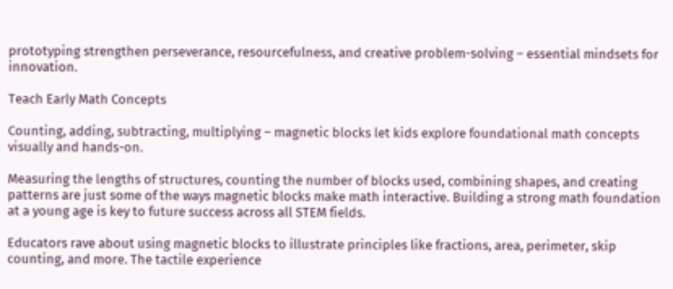prototyping strengthen perseverance, resourcefulness, and creative problem-solving – essential mindsets for innovation.

Teach Early Math Concepts

Counting, adding, subtracting, multiplying – magnetic blocks let kids explore foundational math concepts visually and hands-on.

Measuring the lengths of structures, counting the number of blocks used, combining shapes, and creating patterns are just some of the ways magnetic blocks make math interactive. Building a strong math foundation at a young age is key to future success across all STEM fields.

Educators rave about using magnetic blocks to illustrate principles like fractions, area, perimeter, skip counting, and more. The tactile experience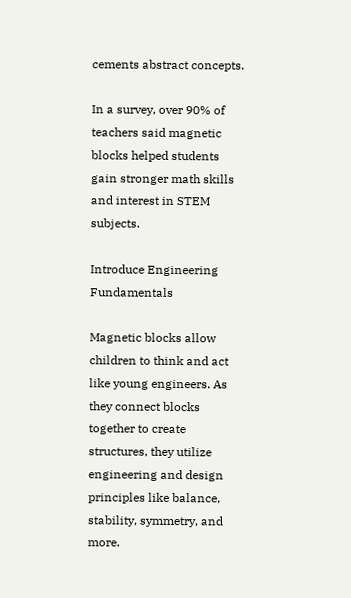cements abstract concepts.

In a survey, over 90% of teachers said magnetic blocks helped students gain stronger math skills and interest in STEM subjects.

Introduce Engineering Fundamentals

Magnetic blocks allow children to think and act like young engineers. As they connect blocks together to create structures, they utilize engineering and design principles like balance, stability, symmetry, and more.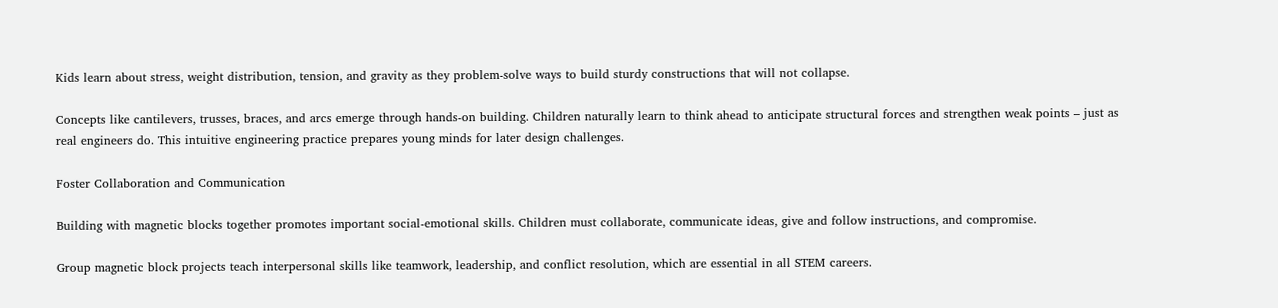Kids learn about stress, weight distribution, tension, and gravity as they problem-solve ways to build sturdy constructions that will not collapse.

Concepts like cantilevers, trusses, braces, and arcs emerge through hands-on building. Children naturally learn to think ahead to anticipate structural forces and strengthen weak points – just as real engineers do. This intuitive engineering practice prepares young minds for later design challenges.

Foster Collaboration and Communication

Building with magnetic blocks together promotes important social-emotional skills. Children must collaborate, communicate ideas, give and follow instructions, and compromise.

Group magnetic block projects teach interpersonal skills like teamwork, leadership, and conflict resolution, which are essential in all STEM careers.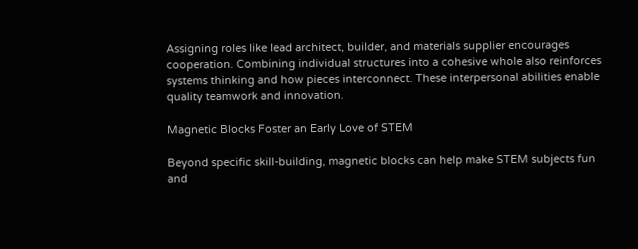Assigning roles like lead architect, builder, and materials supplier encourages cooperation. Combining individual structures into a cohesive whole also reinforces systems thinking and how pieces interconnect. These interpersonal abilities enable quality teamwork and innovation.

Magnetic Blocks Foster an Early Love of STEM

Beyond specific skill-building, magnetic blocks can help make STEM subjects fun and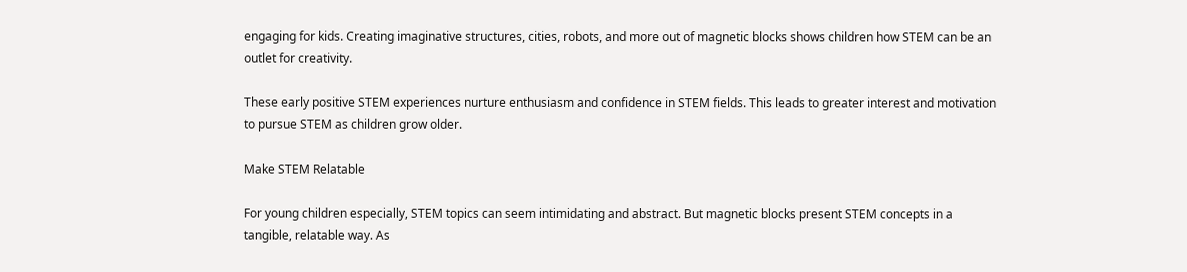engaging for kids. Creating imaginative structures, cities, robots, and more out of magnetic blocks shows children how STEM can be an outlet for creativity.

These early positive STEM experiences nurture enthusiasm and confidence in STEM fields. This leads to greater interest and motivation to pursue STEM as children grow older.

Make STEM Relatable

For young children especially, STEM topics can seem intimidating and abstract. But magnetic blocks present STEM concepts in a tangible, relatable way. As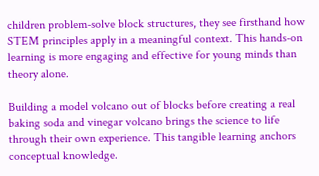children problem-solve block structures, they see firsthand how STEM principles apply in a meaningful context. This hands-on learning is more engaging and effective for young minds than theory alone.

Building a model volcano out of blocks before creating a real baking soda and vinegar volcano brings the science to life through their own experience. This tangible learning anchors conceptual knowledge.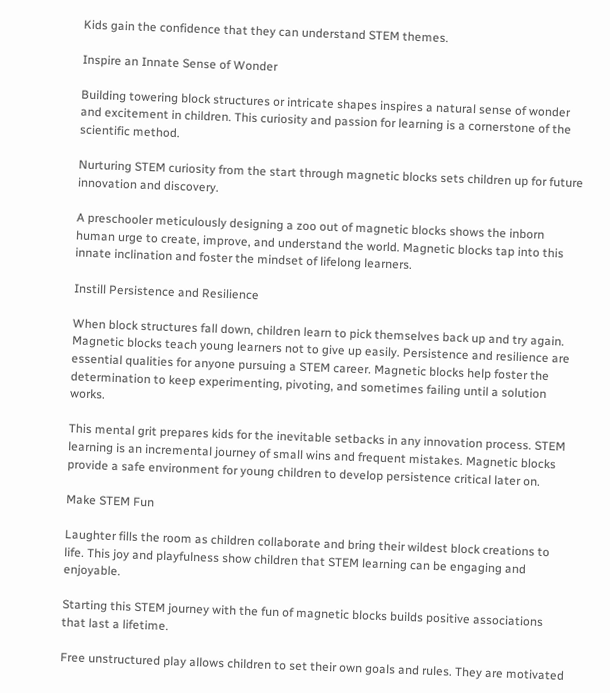Kids gain the confidence that they can understand STEM themes.

Inspire an Innate Sense of Wonder

Building towering block structures or intricate shapes inspires a natural sense of wonder and excitement in children. This curiosity and passion for learning is a cornerstone of the scientific method.

Nurturing STEM curiosity from the start through magnetic blocks sets children up for future innovation and discovery.

A preschooler meticulously designing a zoo out of magnetic blocks shows the inborn human urge to create, improve, and understand the world. Magnetic blocks tap into this innate inclination and foster the mindset of lifelong learners.

Instill Persistence and Resilience

When block structures fall down, children learn to pick themselves back up and try again. Magnetic blocks teach young learners not to give up easily. Persistence and resilience are essential qualities for anyone pursuing a STEM career. Magnetic blocks help foster the determination to keep experimenting, pivoting, and sometimes failing until a solution works.

This mental grit prepares kids for the inevitable setbacks in any innovation process. STEM learning is an incremental journey of small wins and frequent mistakes. Magnetic blocks provide a safe environment for young children to develop persistence critical later on.

Make STEM Fun

Laughter fills the room as children collaborate and bring their wildest block creations to life. This joy and playfulness show children that STEM learning can be engaging and enjoyable.

Starting this STEM journey with the fun of magnetic blocks builds positive associations that last a lifetime.

Free unstructured play allows children to set their own goals and rules. They are motivated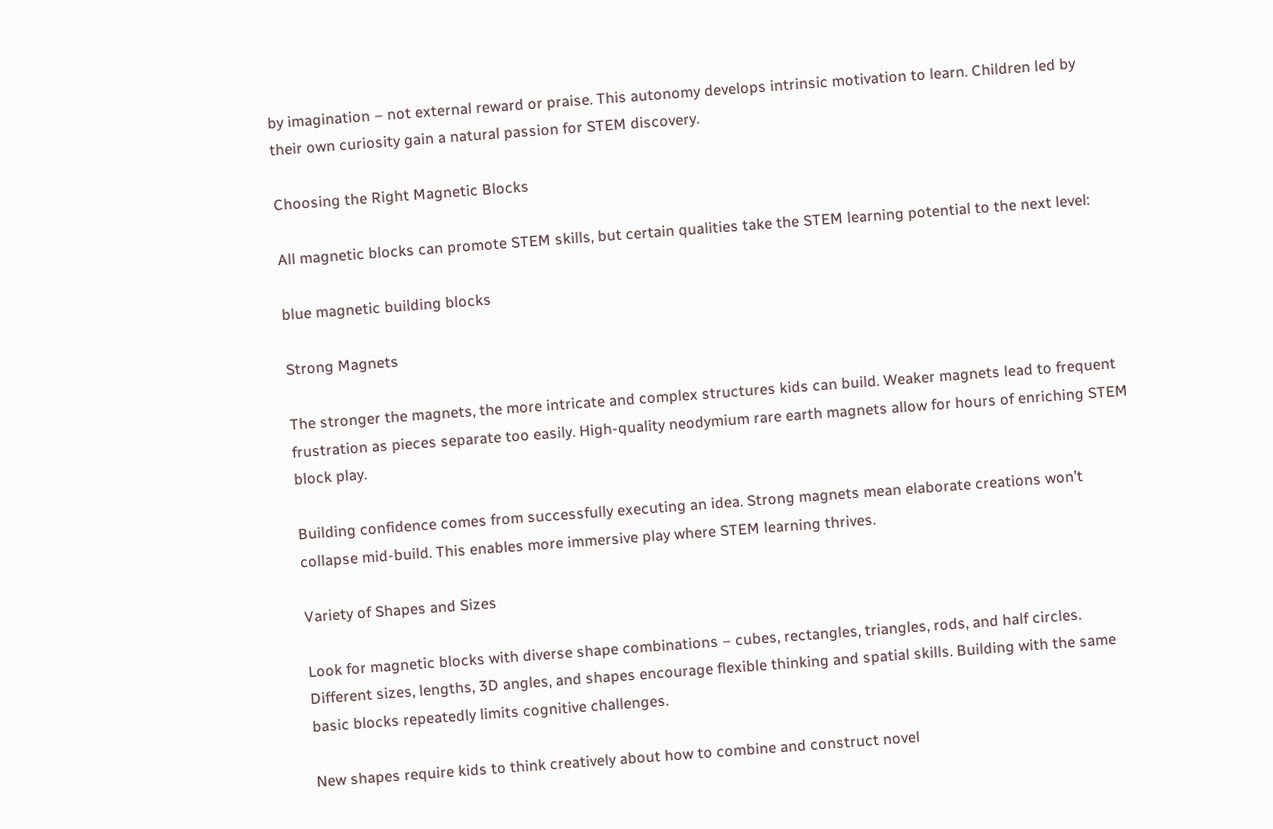by imagination – not external reward or praise. This autonomy develops intrinsic motivation to learn. Children led by their own curiosity gain a natural passion for STEM discovery.

Choosing the Right Magnetic Blocks

All magnetic blocks can promote STEM skills, but certain qualities take the STEM learning potential to the next level:

blue magnetic building blocks

Strong Magnets

The stronger the magnets, the more intricate and complex structures kids can build. Weaker magnets lead to frequent frustration as pieces separate too easily. High-quality neodymium rare earth magnets allow for hours of enriching STEM block play.

Building confidence comes from successfully executing an idea. Strong magnets mean elaborate creations won’t collapse mid-build. This enables more immersive play where STEM learning thrives.

Variety of Shapes and Sizes

Look for magnetic blocks with diverse shape combinations – cubes, rectangles, triangles, rods, and half circles. Different sizes, lengths, 3D angles, and shapes encourage flexible thinking and spatial skills. Building with the same basic blocks repeatedly limits cognitive challenges.

New shapes require kids to think creatively about how to combine and construct novel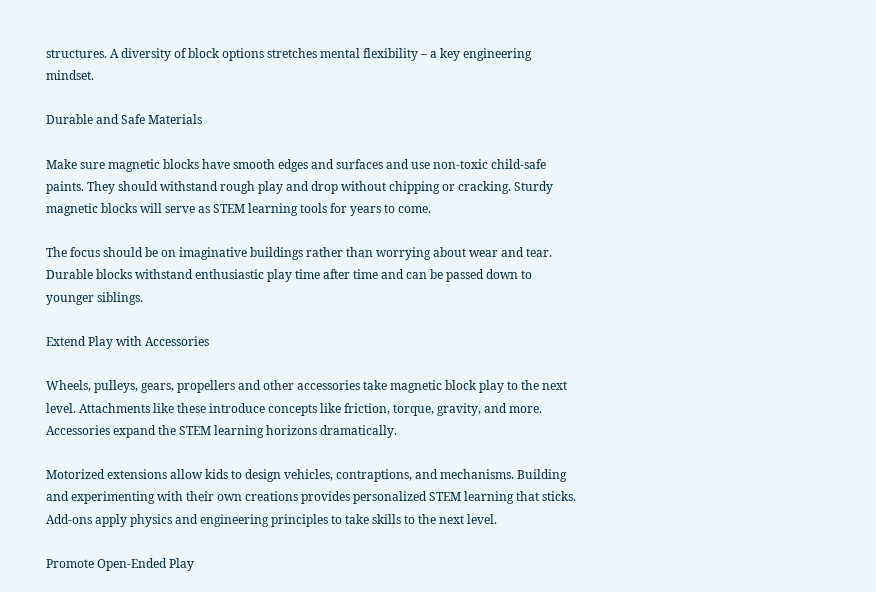structures. A diversity of block options stretches mental flexibility – a key engineering mindset.

Durable and Safe Materials

Make sure magnetic blocks have smooth edges and surfaces and use non-toxic child-safe paints. They should withstand rough play and drop without chipping or cracking. Sturdy magnetic blocks will serve as STEM learning tools for years to come.

The focus should be on imaginative buildings rather than worrying about wear and tear. Durable blocks withstand enthusiastic play time after time and can be passed down to younger siblings.

Extend Play with Accessories

Wheels, pulleys, gears, propellers and other accessories take magnetic block play to the next level. Attachments like these introduce concepts like friction, torque, gravity, and more. Accessories expand the STEM learning horizons dramatically.

Motorized extensions allow kids to design vehicles, contraptions, and mechanisms. Building and experimenting with their own creations provides personalized STEM learning that sticks. Add-ons apply physics and engineering principles to take skills to the next level.

Promote Open-Ended Play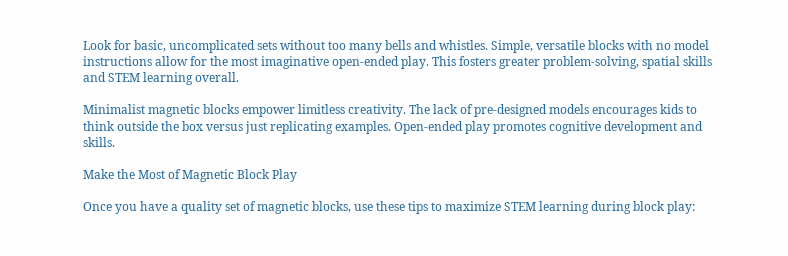Look for basic, uncomplicated sets without too many bells and whistles. Simple, versatile blocks with no model instructions allow for the most imaginative open-ended play. This fosters greater problem-solving, spatial skills and STEM learning overall.

Minimalist magnetic blocks empower limitless creativity. The lack of pre-designed models encourages kids to think outside the box versus just replicating examples. Open-ended play promotes cognitive development and skills.

Make the Most of Magnetic Block Play

Once you have a quality set of magnetic blocks, use these tips to maximize STEM learning during block play: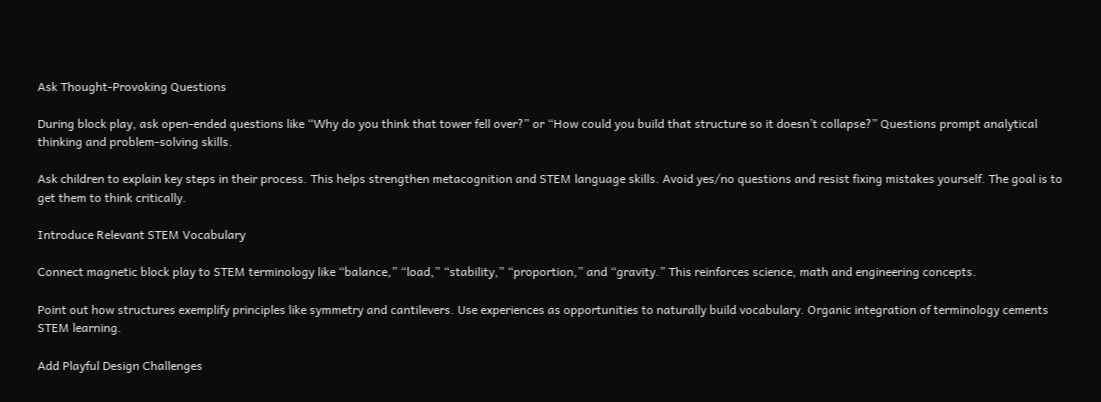Ask Thought-Provoking Questions

During block play, ask open-ended questions like “Why do you think that tower fell over?” or “How could you build that structure so it doesn’t collapse?” Questions prompt analytical thinking and problem-solving skills.

Ask children to explain key steps in their process. This helps strengthen metacognition and STEM language skills. Avoid yes/no questions and resist fixing mistakes yourself. The goal is to get them to think critically.

Introduce Relevant STEM Vocabulary

Connect magnetic block play to STEM terminology like “balance,” “load,” “stability,” “proportion,” and “gravity.” This reinforces science, math and engineering concepts.

Point out how structures exemplify principles like symmetry and cantilevers. Use experiences as opportunities to naturally build vocabulary. Organic integration of terminology cements STEM learning.

Add Playful Design Challenges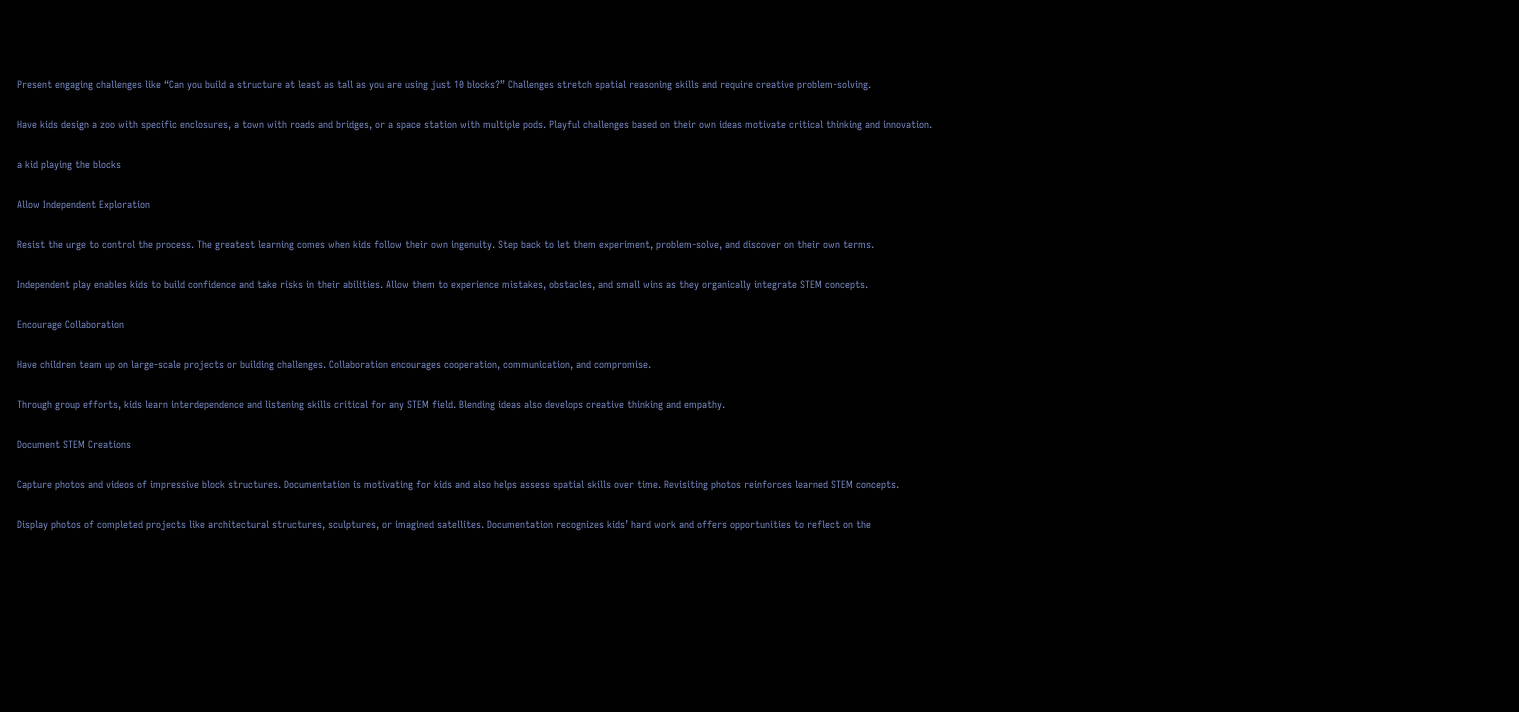Present engaging challenges like “Can you build a structure at least as tall as you are using just 10 blocks?” Challenges stretch spatial reasoning skills and require creative problem-solving.

Have kids design a zoo with specific enclosures, a town with roads and bridges, or a space station with multiple pods. Playful challenges based on their own ideas motivate critical thinking and innovation.

a kid playing the blocks

Allow Independent Exploration

Resist the urge to control the process. The greatest learning comes when kids follow their own ingenuity. Step back to let them experiment, problem-solve, and discover on their own terms.

Independent play enables kids to build confidence and take risks in their abilities. Allow them to experience mistakes, obstacles, and small wins as they organically integrate STEM concepts.

Encourage Collaboration

Have children team up on large-scale projects or building challenges. Collaboration encourages cooperation, communication, and compromise.

Through group efforts, kids learn interdependence and listening skills critical for any STEM field. Blending ideas also develops creative thinking and empathy.

Document STEM Creations

Capture photos and videos of impressive block structures. Documentation is motivating for kids and also helps assess spatial skills over time. Revisiting photos reinforces learned STEM concepts.

Display photos of completed projects like architectural structures, sculptures, or imagined satellites. Documentation recognizes kids’ hard work and offers opportunities to reflect on the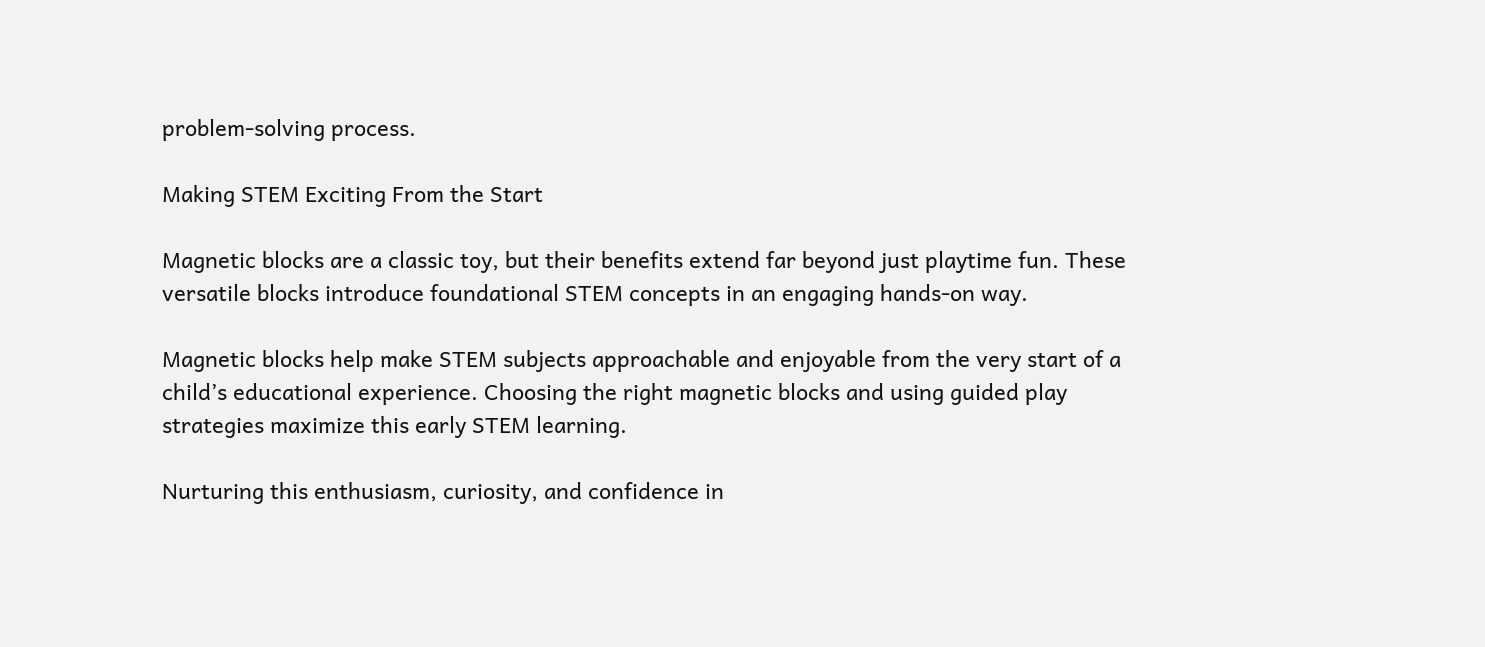problem-solving process.

Making STEM Exciting From the Start

Magnetic blocks are a classic toy, but their benefits extend far beyond just playtime fun. These versatile blocks introduce foundational STEM concepts in an engaging hands-on way.

Magnetic blocks help make STEM subjects approachable and enjoyable from the very start of a child’s educational experience. Choosing the right magnetic blocks and using guided play strategies maximize this early STEM learning.

Nurturing this enthusiasm, curiosity, and confidence in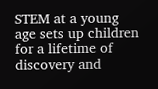STEM at a young age sets up children for a lifetime of discovery and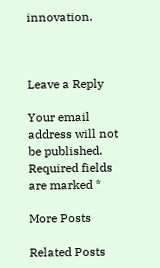innovation.



Leave a Reply

Your email address will not be published. Required fields are marked *

More Posts

Related Posts